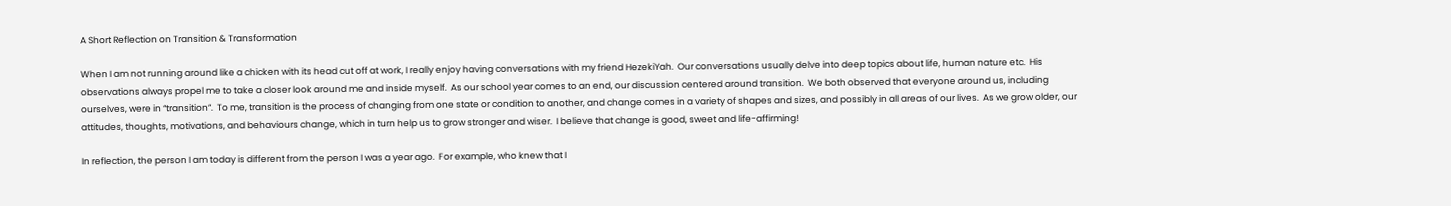A Short Reflection on Transition & Transformation

When I am not running around like a chicken with its head cut off at work, I really enjoy having conversations with my friend HezekiYah.  Our conversations usually delve into deep topics about life, human nature etc.  His observations always propel me to take a closer look around me and inside myself.  As our school year comes to an end, our discussion centered around transition.  We both observed that everyone around us, including ourselves, were in “transition”.  To me, transition is the process of changing from one state or condition to another, and change comes in a variety of shapes and sizes, and possibly in all areas of our lives.  As we grow older, our attitudes, thoughts, motivations, and behaviours change, which in turn help us to grow stronger and wiser.  I believe that change is good, sweet and life-affirming!

In reflection, the person I am today is different from the person I was a year ago.  For example, who knew that I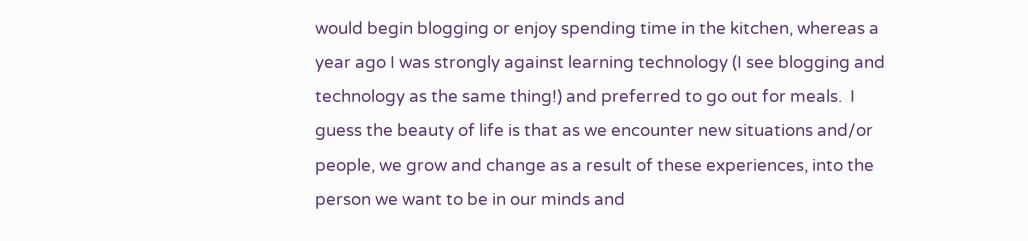would begin blogging or enjoy spending time in the kitchen, whereas a year ago I was strongly against learning technology (I see blogging and technology as the same thing!) and preferred to go out for meals.  I guess the beauty of life is that as we encounter new situations and/or people, we grow and change as a result of these experiences, into the person we want to be in our minds and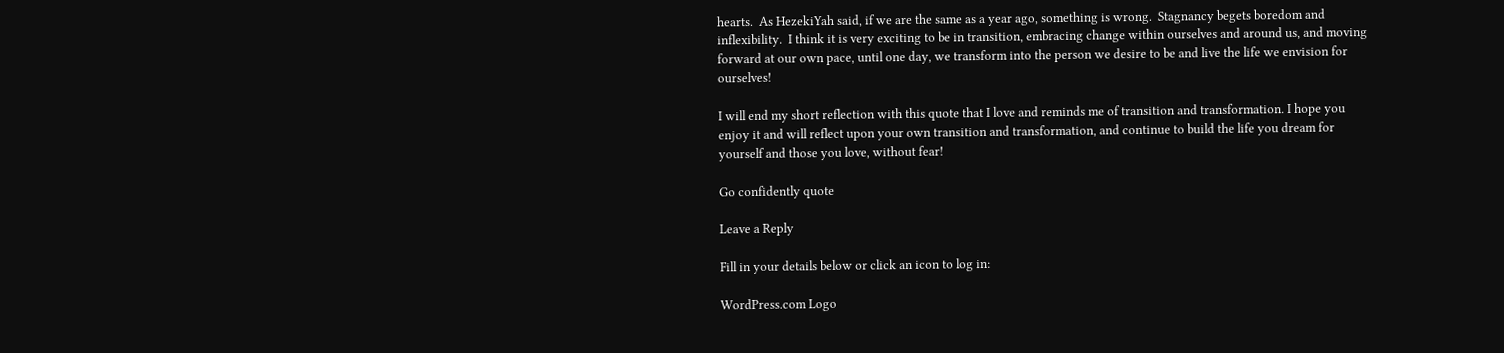hearts.  As HezekiYah said, if we are the same as a year ago, something is wrong.  Stagnancy begets boredom and inflexibility.  I think it is very exciting to be in transition, embracing change within ourselves and around us, and moving forward at our own pace, until one day, we transform into the person we desire to be and live the life we envision for ourselves!

I will end my short reflection with this quote that I love and reminds me of transition and transformation. I hope you enjoy it and will reflect upon your own transition and transformation, and continue to build the life you dream for yourself and those you love, without fear!

Go confidently quote

Leave a Reply

Fill in your details below or click an icon to log in:

WordPress.com Logo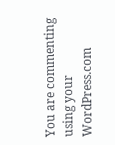You are commenting using your WordPress.com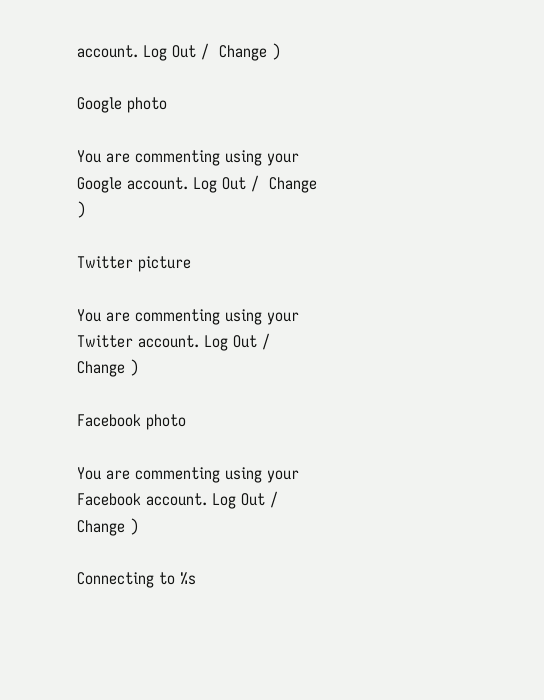account. Log Out /  Change )

Google photo

You are commenting using your Google account. Log Out /  Change )

Twitter picture

You are commenting using your Twitter account. Log Out /  Change )

Facebook photo

You are commenting using your Facebook account. Log Out /  Change )

Connecting to %s